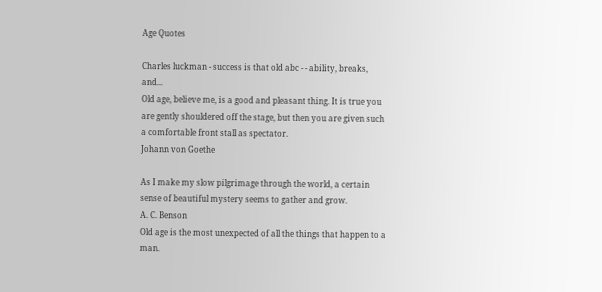Age Quotes

Charles luckman - success is that old abc - - ability, breaks, and...
Old age, believe me, is a good and pleasant thing. It is true you are gently shouldered off the stage, but then you are given such a comfortable front stall as spectator.
Johann von Goethe

As I make my slow pilgrimage through the world, a certain sense of beautiful mystery seems to gather and grow.
A. C. Benson
Old age is the most unexpected of all the things that happen to a man.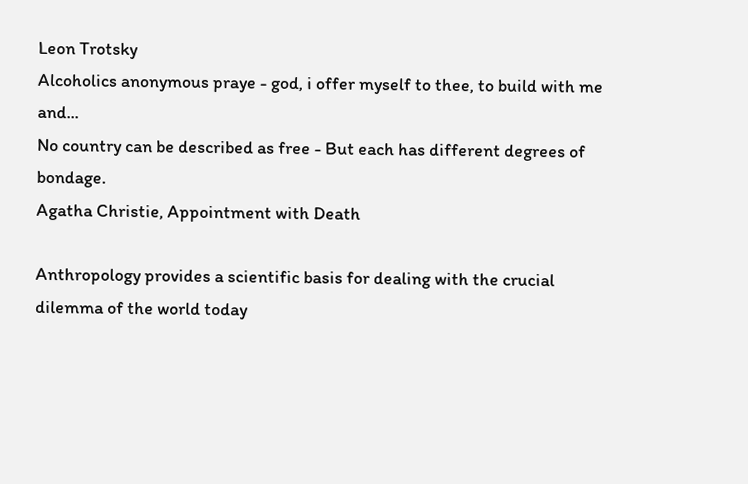Leon Trotsky
Alcoholics anonymous praye - god, i offer myself to thee, to build with me and...
No country can be described as free - But each has different degrees of bondage.
Agatha Christie, Appointment with Death

Anthropology provides a scientific basis for dealing with the crucial dilemma of the world today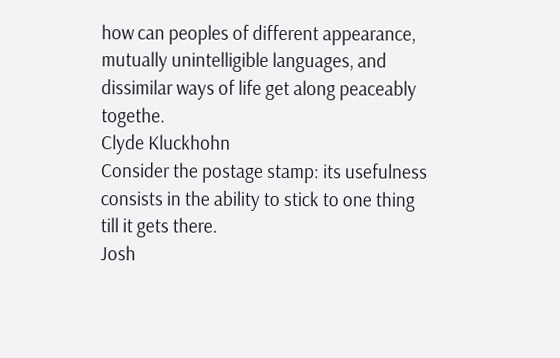how can peoples of different appearance, mutually unintelligible languages, and dissimilar ways of life get along peaceably togethe.
Clyde Kluckhohn
Consider the postage stamp: its usefulness consists in the ability to stick to one thing till it gets there.
Josh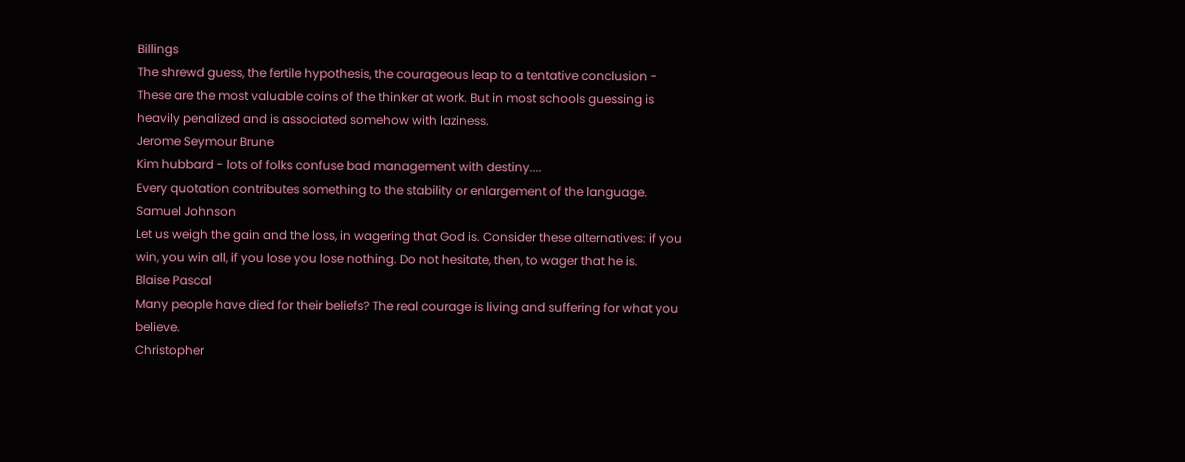Billings
The shrewd guess, the fertile hypothesis, the courageous leap to a tentative conclusion - These are the most valuable coins of the thinker at work. But in most schools guessing is heavily penalized and is associated somehow with laziness.
Jerome Seymour Brune
Kim hubbard - lots of folks confuse bad management with destiny....
Every quotation contributes something to the stability or enlargement of the language.
Samuel Johnson
Let us weigh the gain and the loss, in wagering that God is. Consider these alternatives: if you win, you win all, if you lose you lose nothing. Do not hesitate, then, to wager that he is.
Blaise Pascal
Many people have died for their beliefs? The real courage is living and suffering for what you believe.
Christopher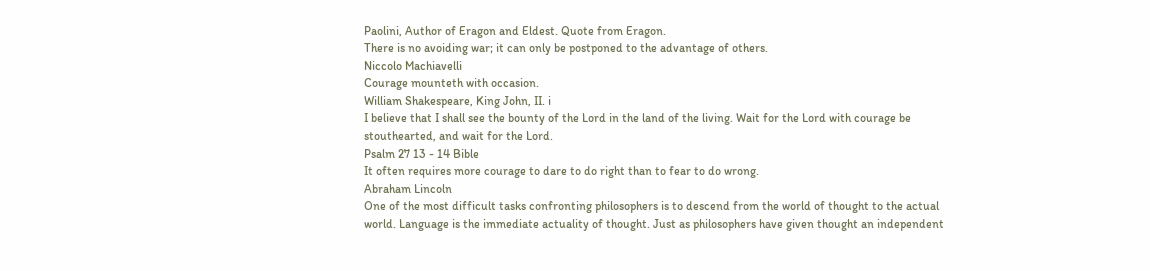Paolini, Author of Eragon and Eldest. Quote from Eragon.
There is no avoiding war; it can only be postponed to the advantage of others.
Niccolo Machiavelli
Courage mounteth with occasion.
William Shakespeare, King John, II. i
I believe that I shall see the bounty of the Lord in the land of the living. Wait for the Lord with courage be stouthearted, and wait for the Lord.
Psalm 27 13 - 14 Bible
It often requires more courage to dare to do right than to fear to do wrong.
Abraham Lincoln
One of the most difficult tasks confronting philosophers is to descend from the world of thought to the actual world. Language is the immediate actuality of thought. Just as philosophers have given thought an independent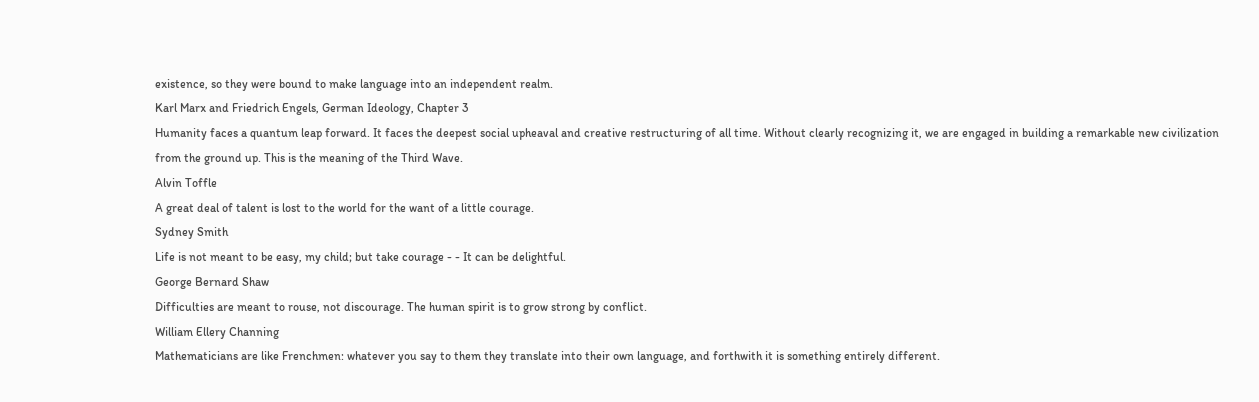existence, so they were bound to make language into an independent realm.
Karl Marx and Friedrich Engels, German Ideology, Chapter 3
Humanity faces a quantum leap forward. It faces the deepest social upheaval and creative restructuring of all time. Without clearly recognizing it, we are engaged in building a remarkable new civilization from the ground up. This is the meaning of the Third Wave.
Alvin Toffle
A great deal of talent is lost to the world for the want of a little courage.
Sydney Smith
Life is not meant to be easy, my child; but take courage - - It can be delightful.
George Bernard Shaw
Difficulties are meant to rouse, not discourage. The human spirit is to grow strong by conflict.
William Ellery Channing
Mathematicians are like Frenchmen: whatever you say to them they translate into their own language, and forthwith it is something entirely different.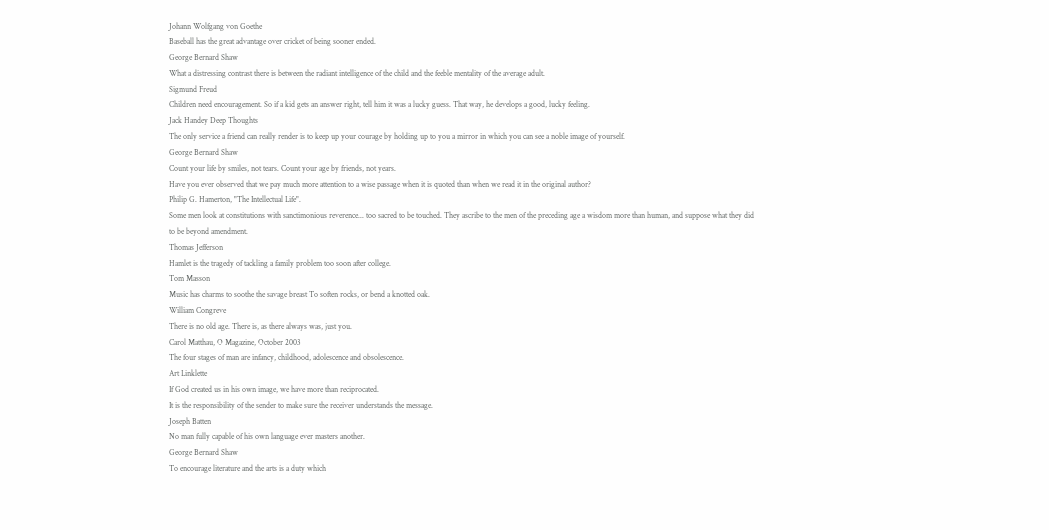Johann Wolfgang von Goethe
Baseball has the great advantage over cricket of being sooner ended.
George Bernard Shaw
What a distressing contrast there is between the radiant intelligence of the child and the feeble mentality of the average adult.
Sigmund Freud
Children need encouragement. So if a kid gets an answer right, tell him it was a lucky guess. That way, he develops a good, lucky feeling.
Jack Handey Deep Thoughts
The only service a friend can really render is to keep up your courage by holding up to you a mirror in which you can see a noble image of yourself.
George Bernard Shaw
Count your life by smiles, not tears. Count your age by friends, not years.
Have you ever observed that we pay much more attention to a wise passage when it is quoted than when we read it in the original author?
Philip G. Hamerton, "The Intellectual Life".
Some men look at constitutions with sanctimonious reverence... too sacred to be touched. They ascribe to the men of the preceding age a wisdom more than human, and suppose what they did to be beyond amendment.
Thomas Jefferson
Hamlet is the tragedy of tackling a family problem too soon after college.
Tom Masson
Music has charms to soothe the savage breast To soften rocks, or bend a knotted oak.
William Congreve
There is no old age. There is, as there always was, just you.
Carol Matthau, O Magazine, October 2003
The four stages of man are infancy, childhood, adolescence and obsolescence.
Art Linklette
If God created us in his own image, we have more than reciprocated.
It is the responsibility of the sender to make sure the receiver understands the message.
Joseph Batten
No man fully capable of his own language ever masters another.
George Bernard Shaw
To encourage literature and the arts is a duty which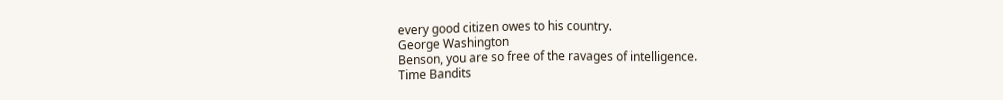every good citizen owes to his country.
George Washington
Benson, you are so free of the ravages of intelligence.
Time Bandits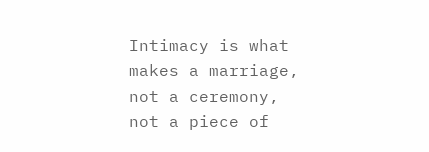Intimacy is what makes a marriage, not a ceremony, not a piece of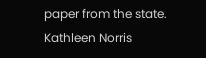paper from the state.
Kathleen Norris